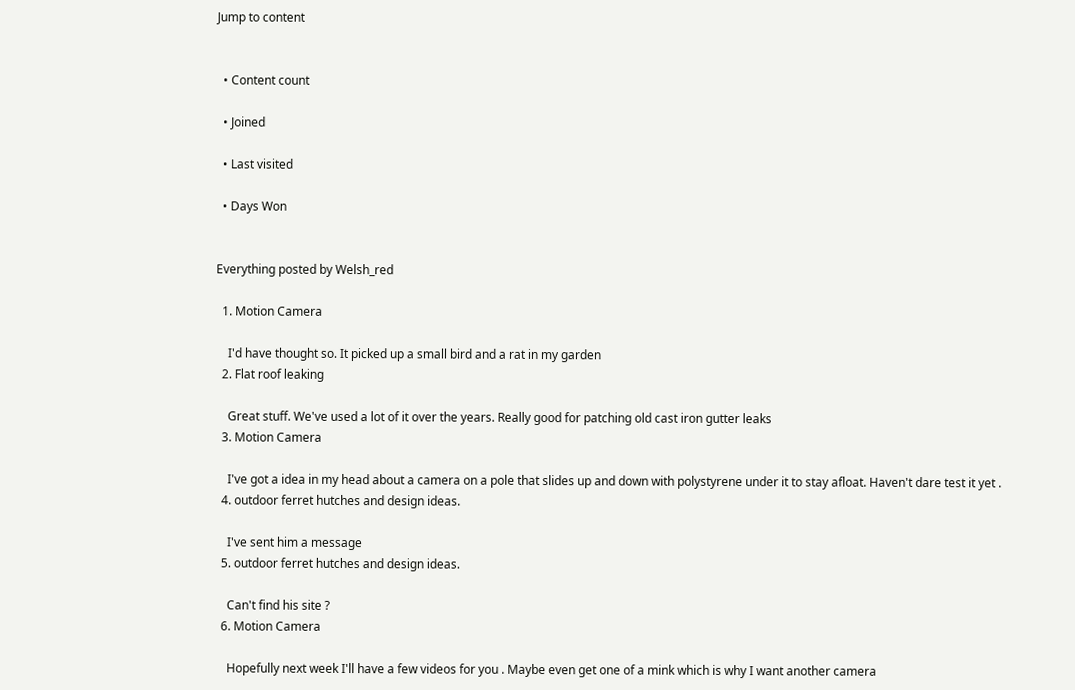Jump to content


  • Content count

  • Joined

  • Last visited

  • Days Won


Everything posted by Welsh_red

  1. Motion Camera

    I'd have thought so. It picked up a small bird and a rat in my garden
  2. Flat roof leaking

    Great stuff. We've used a lot of it over the years. Really good for patching old cast iron gutter leaks
  3. Motion Camera

    I've got a idea in my head about a camera on a pole that slides up and down with polystyrene under it to stay afloat. Haven't dare test it yet .
  4. outdoor ferret hutches and design ideas.

    I've sent him a message
  5. outdoor ferret hutches and design ideas.

    Can't find his site ?
  6. Motion Camera

    Hopefully next week I'll have a few videos for you . Maybe even get one of a mink which is why I want another camera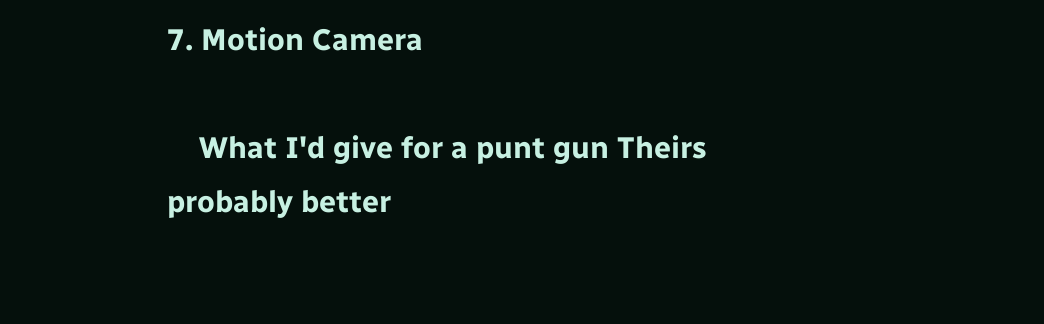7. Motion Camera

    What I'd give for a punt gun Theirs probably better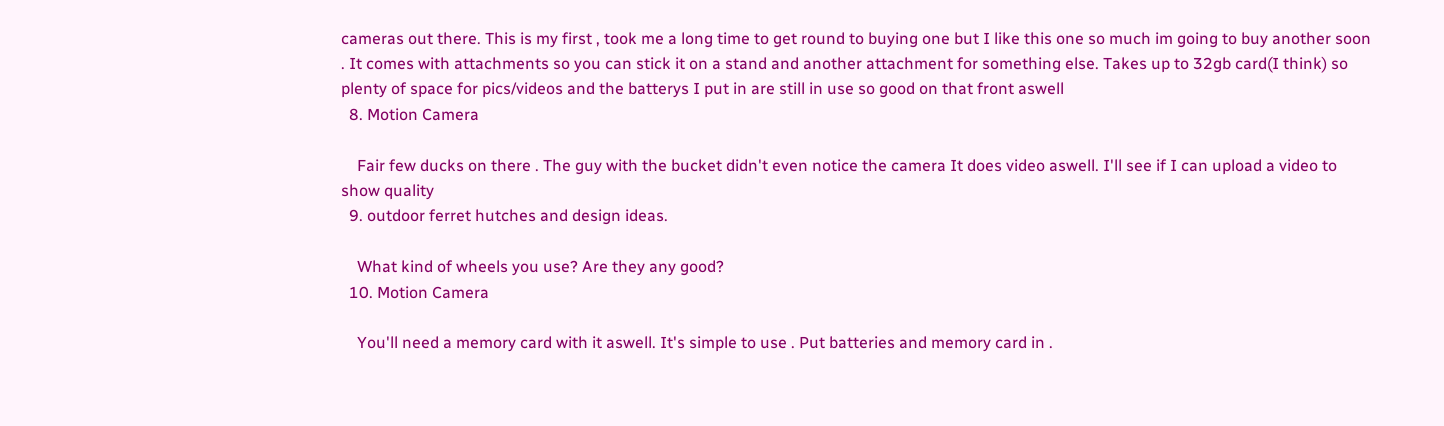cameras out there. This is my first , took me a long time to get round to buying one but I like this one so much im going to buy another soon . It comes with attachments so you can stick it on a stand and another attachment for something else. Takes up to 32gb card(I think) so plenty of space for pics/videos and the batterys I put in are still in use so good on that front aswell
  8. Motion Camera

    Fair few ducks on there . The guy with the bucket didn't even notice the camera It does video aswell. I'll see if I can upload a video to show quality
  9. outdoor ferret hutches and design ideas.

    What kind of wheels you use? Are they any good?
  10. Motion Camera

    You'll need a memory card with it aswell. It's simple to use . Put batteries and memory card in .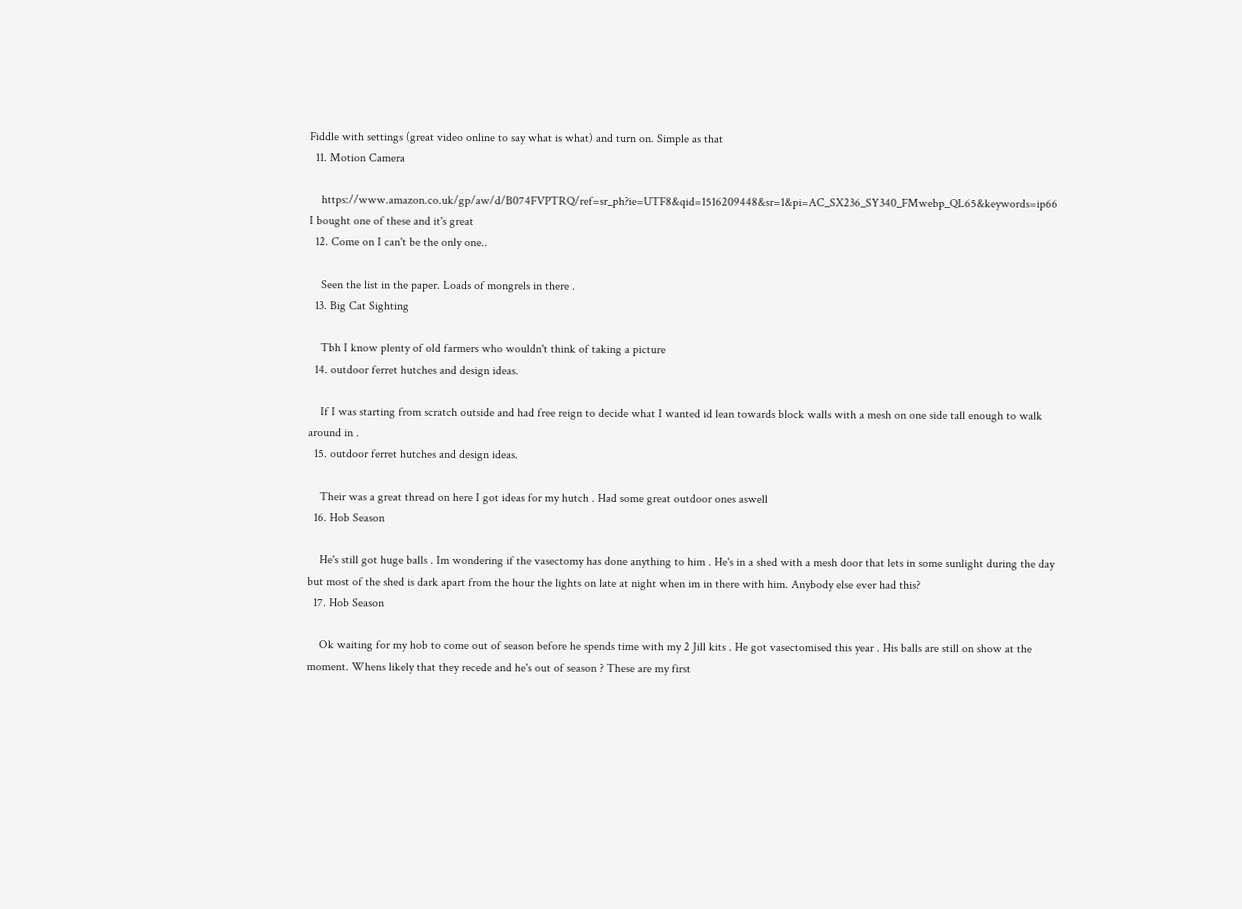Fiddle with settings (great video online to say what is what) and turn on. Simple as that
  11. Motion Camera

    https://www.amazon.co.uk/gp/aw/d/B074FVPTRQ/ref=sr_ph?ie=UTF8&qid=1516209448&sr=1&pi=AC_SX236_SY340_FMwebp_QL65&keywords=ip66 I bought one of these and it's great
  12. Come on I can't be the only one..

    Seen the list in the paper. Loads of mongrels in there .
  13. Big Cat Sighting

    Tbh I know plenty of old farmers who wouldn't think of taking a picture
  14. outdoor ferret hutches and design ideas.

    If I was starting from scratch outside and had free reign to decide what I wanted id lean towards block walls with a mesh on one side tall enough to walk around in .
  15. outdoor ferret hutches and design ideas.

    Their was a great thread on here I got ideas for my hutch . Had some great outdoor ones aswell
  16. Hob Season

    He's still got huge balls . Im wondering if the vasectomy has done anything to him . He's in a shed with a mesh door that lets in some sunlight during the day but most of the shed is dark apart from the hour the lights on late at night when im in there with him. Anybody else ever had this?
  17. Hob Season

    Ok waiting for my hob to come out of season before he spends time with my 2 Jill kits . He got vasectomised this year . His balls are still on show at the moment. Whens likely that they recede and he's out of season ? These are my first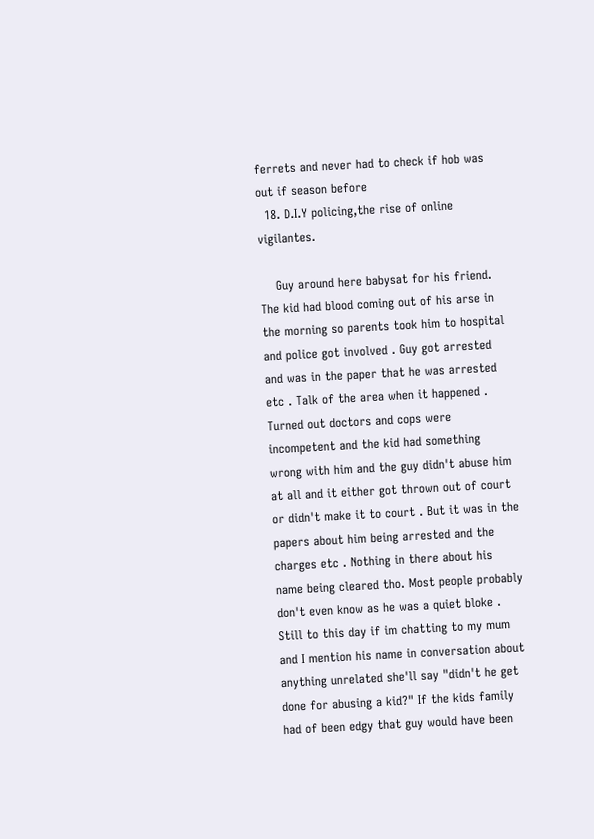ferrets and never had to check if hob was out if season before
  18. D.I.Y policing,the rise of online vigilantes.

    Guy around here babysat for his friend. The kid had blood coming out of his arse in the morning so parents took him to hospital and police got involved . Guy got arrested and was in the paper that he was arrested etc . Talk of the area when it happened . Turned out doctors and cops were incompetent and the kid had something wrong with him and the guy didn't abuse him at all and it either got thrown out of court or didn't make it to court . But it was in the papers about him being arrested and the charges etc . Nothing in there about his name being cleared tho. Most people probably don't even know as he was a quiet bloke . Still to this day if im chatting to my mum and I mention his name in conversation about anything unrelated she'll say "didn't he get done for abusing a kid?" If the kids family had of been edgy that guy would have been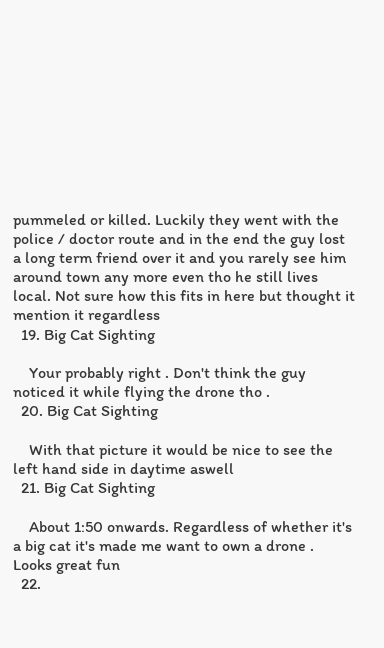pummeled or killed. Luckily they went with the police / doctor route and in the end the guy lost a long term friend over it and you rarely see him around town any more even tho he still lives local. Not sure how this fits in here but thought it mention it regardless
  19. Big Cat Sighting

    Your probably right . Don't think the guy noticed it while flying the drone tho .
  20. Big Cat Sighting

    With that picture it would be nice to see the left hand side in daytime aswell
  21. Big Cat Sighting

    About 1:50 onwards. Regardless of whether it's a big cat it's made me want to own a drone . Looks great fun
  22.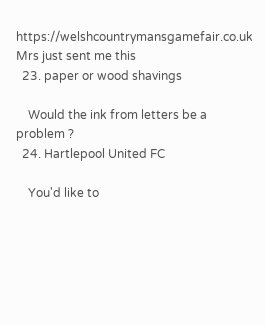https://welshcountrymansgamefair.co.uk Mrs just sent me this
  23. paper or wood shavings

    Would the ink from letters be a problem ?
  24. Hartlepool United FC

    You'd like to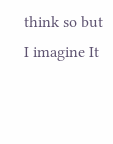think so but I imagine It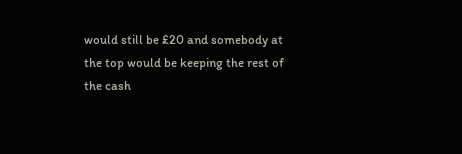would still be £20 and somebody at the top would be keeping the rest of the cash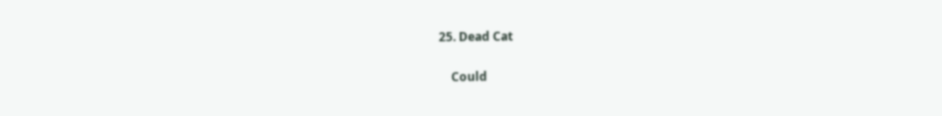25. Dead Cat

    Could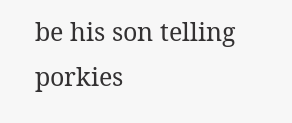be his son telling porkies